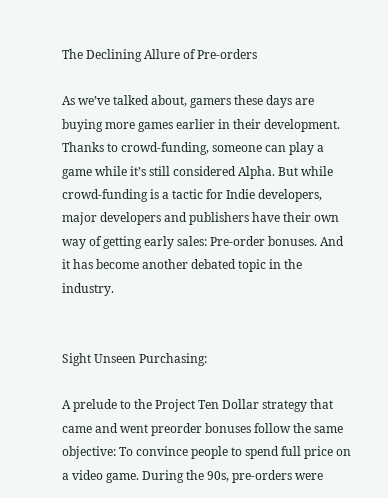The Declining Allure of Pre-orders

As we’ve talked about, gamers these days are buying more games earlier in their development. Thanks to crowd-funding, someone can play a game while it’s still considered Alpha. But while crowd-funding is a tactic for Indie developers, major developers and publishers have their own way of getting early sales: Pre-order bonuses. And it has become another debated topic in the industry.


Sight Unseen Purchasing:

A prelude to the Project Ten Dollar strategy that came and went preorder bonuses follow the same objective: To convince people to spend full price on a video game. During the 90s, pre-orders were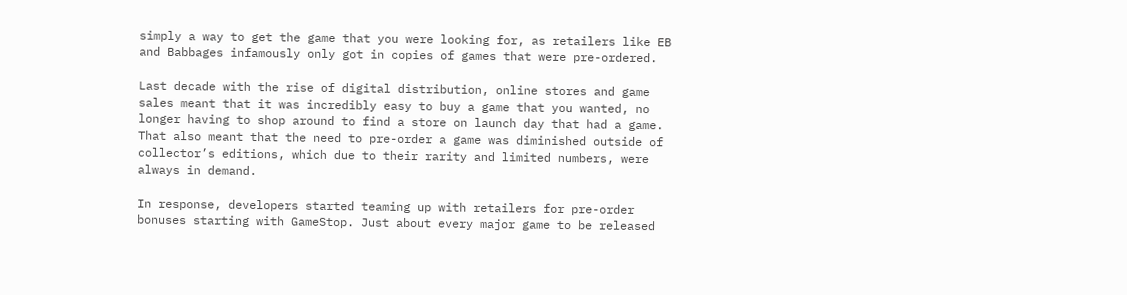simply a way to get the game that you were looking for, as retailers like EB and Babbages infamously only got in copies of games that were pre-ordered.

Last decade with the rise of digital distribution, online stores and game sales meant that it was incredibly easy to buy a game that you wanted, no longer having to shop around to find a store on launch day that had a game. That also meant that the need to pre-order a game was diminished outside of collector’s editions, which due to their rarity and limited numbers, were always in demand.

In response, developers started teaming up with retailers for pre-order bonuses starting with GameStop. Just about every major game to be released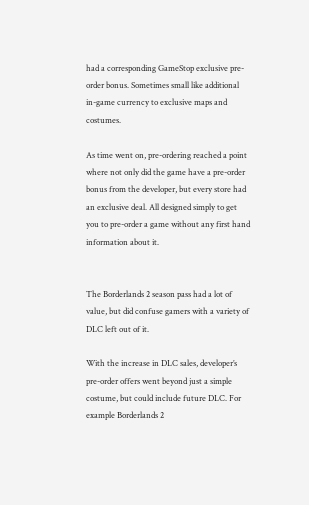had a corresponding GameStop exclusive pre-order bonus. Sometimes small like additional in-game currency to exclusive maps and costumes.

As time went on, pre-ordering reached a point where not only did the game have a pre-order bonus from the developer, but every store had an exclusive deal. All designed simply to get you to pre-order a game without any first hand information about it.


The Borderlands 2 season pass had a lot of value, but did confuse gamers with a variety of DLC left out of it.

With the increase in DLC sales, developer’s pre-order offers went beyond just a simple costume, but could include future DLC. For example Borderlands 2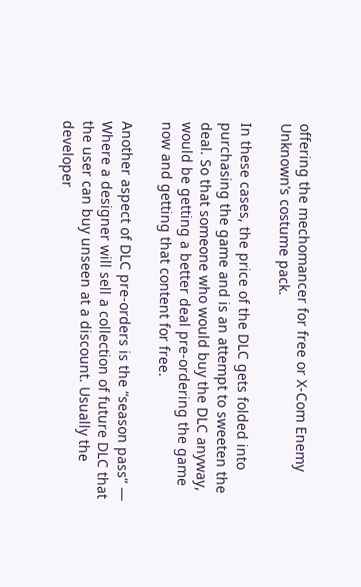offering the mechomancer for free or X-Com Enemy Unknown’s costume pack.

In these cases, the price of the DLC gets folded into purchasing the game and is an attempt to sweeten the deal. So that someone who would buy the DLC anyway, would be getting a better deal pre-ordering the game now and getting that content for free.

Another aspect of DLC pre-orders is the “season pass” — Where a designer will sell a collection of future DLC that the user can buy unseen at a discount. Usually the developer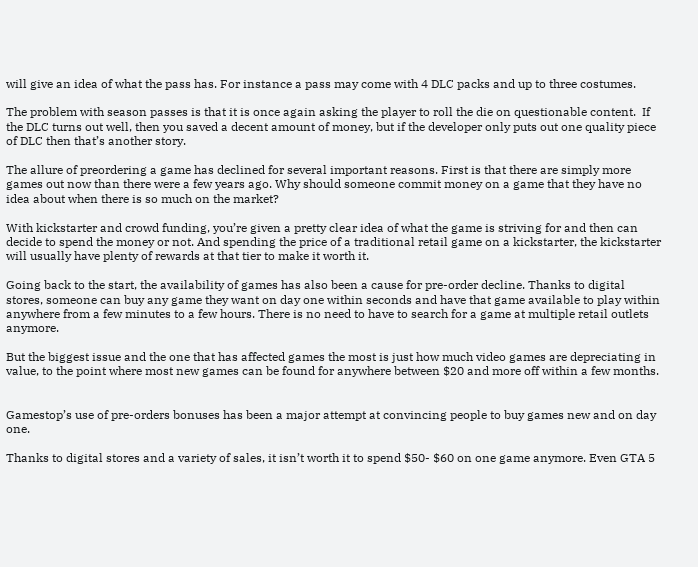will give an idea of what the pass has. For instance a pass may come with 4 DLC packs and up to three costumes.

The problem with season passes is that it is once again asking the player to roll the die on questionable content.  If the DLC turns out well, then you saved a decent amount of money, but if the developer only puts out one quality piece of DLC then that’s another story.

The allure of preordering a game has declined for several important reasons. First is that there are simply more games out now than there were a few years ago. Why should someone commit money on a game that they have no idea about when there is so much on the market?

With kickstarter and crowd funding, you’re given a pretty clear idea of what the game is striving for and then can decide to spend the money or not. And spending the price of a traditional retail game on a kickstarter, the kickstarter will usually have plenty of rewards at that tier to make it worth it.

Going back to the start, the availability of games has also been a cause for pre-order decline. Thanks to digital stores, someone can buy any game they want on day one within seconds and have that game available to play within anywhere from a few minutes to a few hours. There is no need to have to search for a game at multiple retail outlets anymore.

But the biggest issue and the one that has affected games the most is just how much video games are depreciating in value, to the point where most new games can be found for anywhere between $20 and more off within a few months.


Gamestop’s use of pre-orders bonuses has been a major attempt at convincing people to buy games new and on day one.

Thanks to digital stores and a variety of sales, it isn’t worth it to spend $50- $60 on one game anymore. Even GTA 5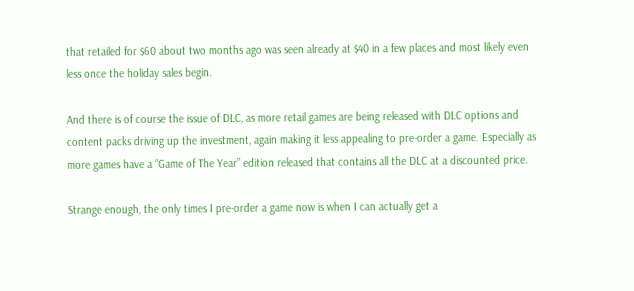that retailed for $60 about two months ago was seen already at $40 in a few places and most likely even less once the holiday sales begin.

And there is of course the issue of DLC, as more retail games are being released with DLC options and content packs driving up the investment, again making it less appealing to pre-order a game. Especially as more games have a “Game of The Year” edition released that contains all the DLC at a discounted price.

Strange enough, the only times I pre-order a game now is when I can actually get a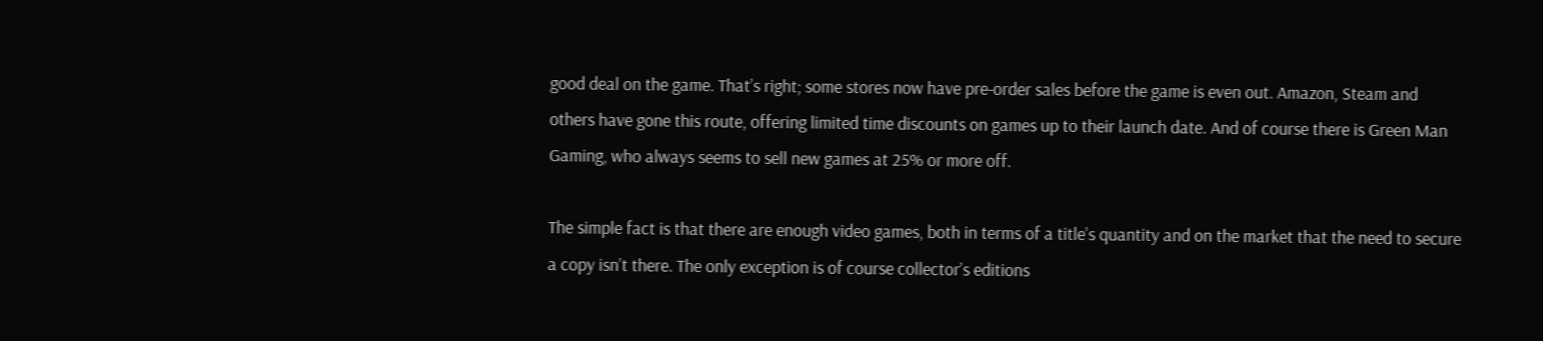good deal on the game. That’s right; some stores now have pre-order sales before the game is even out. Amazon, Steam and others have gone this route, offering limited time discounts on games up to their launch date. And of course there is Green Man Gaming, who always seems to sell new games at 25% or more off.

The simple fact is that there are enough video games, both in terms of a title’s quantity and on the market that the need to secure a copy isn’t there. The only exception is of course collector’s editions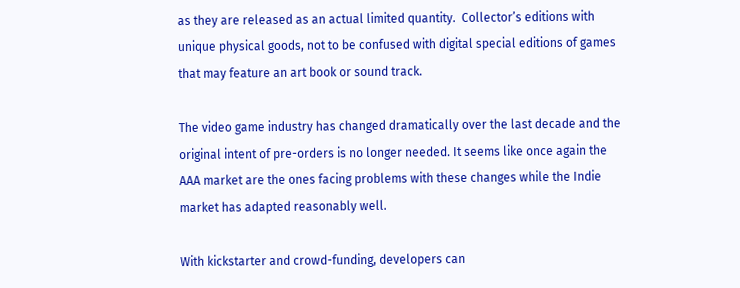as they are released as an actual limited quantity.  Collector’s editions with unique physical goods, not to be confused with digital special editions of games that may feature an art book or sound track.

The video game industry has changed dramatically over the last decade and the original intent of pre-orders is no longer needed. It seems like once again the AAA market are the ones facing problems with these changes while the Indie market has adapted reasonably well.

With kickstarter and crowd-funding, developers can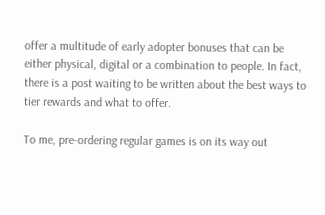offer a multitude of early adopter bonuses that can be either physical, digital or a combination to people. In fact, there is a post waiting to be written about the best ways to tier rewards and what to offer.

To me, pre-ordering regular games is on its way out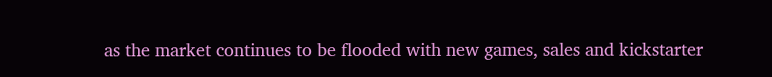as the market continues to be flooded with new games, sales and kickstarter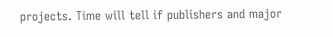projects. Time will tell if publishers and major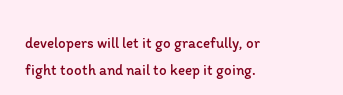developers will let it go gracefully, or fight tooth and nail to keep it going.